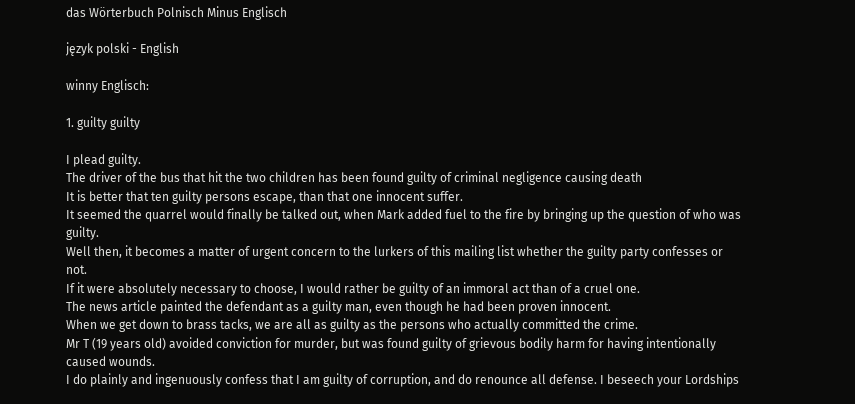das Wörterbuch Polnisch Minus Englisch

język polski - English

winny Englisch:

1. guilty guilty

I plead guilty.
The driver of the bus that hit the two children has been found guilty of criminal negligence causing death
It is better that ten guilty persons escape, than that one innocent suffer.
It seemed the quarrel would finally be talked out, when Mark added fuel to the fire by bringing up the question of who was guilty.
Well then, it becomes a matter of urgent concern to the lurkers of this mailing list whether the guilty party confesses or not.
If it were absolutely necessary to choose, I would rather be guilty of an immoral act than of a cruel one.
The news article painted the defendant as a guilty man, even though he had been proven innocent.
When we get down to brass tacks, we are all as guilty as the persons who actually committed the crime.
Mr T (19 years old) avoided conviction for murder, but was found guilty of grievous bodily harm for having intentionally caused wounds.
I do plainly and ingenuously confess that I am guilty of corruption, and do renounce all defense. I beseech your Lordships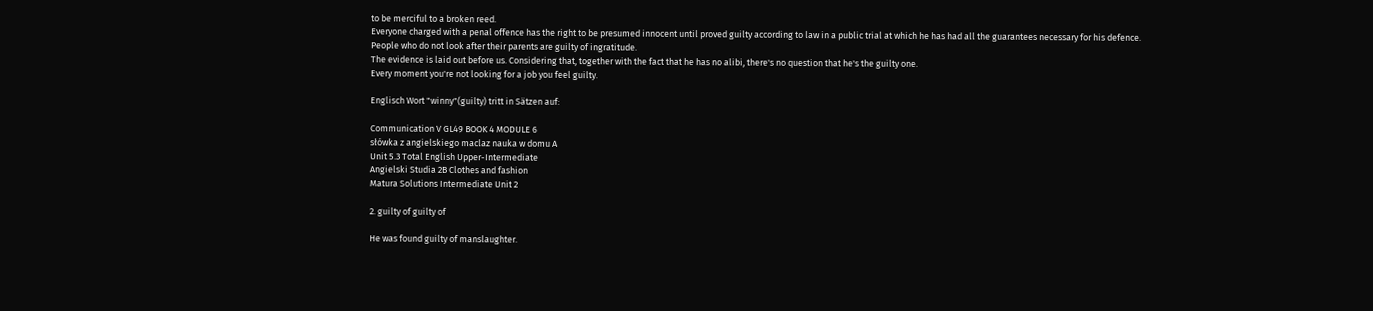to be merciful to a broken reed.
Everyone charged with a penal offence has the right to be presumed innocent until proved guilty according to law in a public trial at which he has had all the guarantees necessary for his defence.
People who do not look after their parents are guilty of ingratitude.
The evidence is laid out before us. Considering that, together with the fact that he has no alibi, there's no question that he's the guilty one.
Every moment you're not looking for a job you feel guilty.

Englisch Wort "winny"(guilty) tritt in Sätzen auf:

Communication V GL49 BOOK 4 MODULE 6
słówka z angielskiego maclaz nauka w domu A
Unit 5.3 Total English Upper-Intermediate
Angielski Studia 2B Clothes and fashion
Matura Solutions Intermediate Unit 2

2. guilty of guilty of

He was found guilty of manslaughter.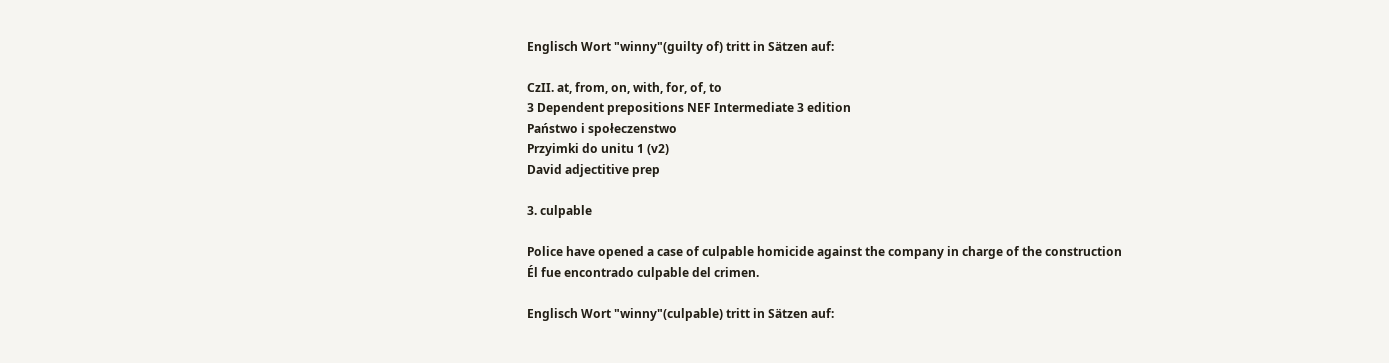Englisch Wort "winny"(guilty of) tritt in Sätzen auf:

CzII. at, from, on, with, for, of, to
3 Dependent prepositions NEF Intermediate 3 edition
Państwo i społeczenstwo
Przyimki do unitu 1 (v2)
David adjectitive prep

3. culpable

Police have opened a case of culpable homicide against the company in charge of the construction
Él fue encontrado culpable del crimen.

Englisch Wort "winny"(culpable) tritt in Sätzen auf: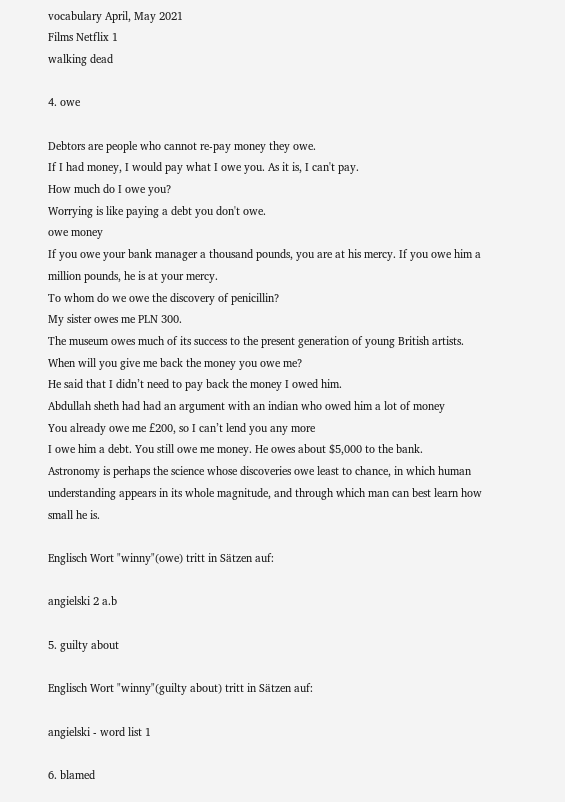vocabulary April, May 2021
Films Netflix 1
walking dead

4. owe

Debtors are people who cannot re-pay money they owe.
If I had money, I would pay what I owe you. As it is, I can't pay.
How much do I owe you?
Worrying is like paying a debt you don't owe.
owe money
If you owe your bank manager a thousand pounds, you are at his mercy. If you owe him a million pounds, he is at your mercy.
To whom do we owe the discovery of penicillin?
My sister owes me PLN 300.
The museum owes much of its success to the present generation of young British artists.
When will you give me back the money you owe me?
He said that I didn’t need to pay back the money I owed him.
Abdullah sheth had had an argument with an indian who owed him a lot of money
You already owe me £200, so I can’t lend you any more
I owe him a debt. You still owe me money. He owes about $5,000 to the bank.
Astronomy is perhaps the science whose discoveries owe least to chance, in which human understanding appears in its whole magnitude, and through which man can best learn how small he is.

Englisch Wort "winny"(owe) tritt in Sätzen auf:

angielski 2 a.b

5. guilty about

Englisch Wort "winny"(guilty about) tritt in Sätzen auf:

angielski - word list 1

6. blamed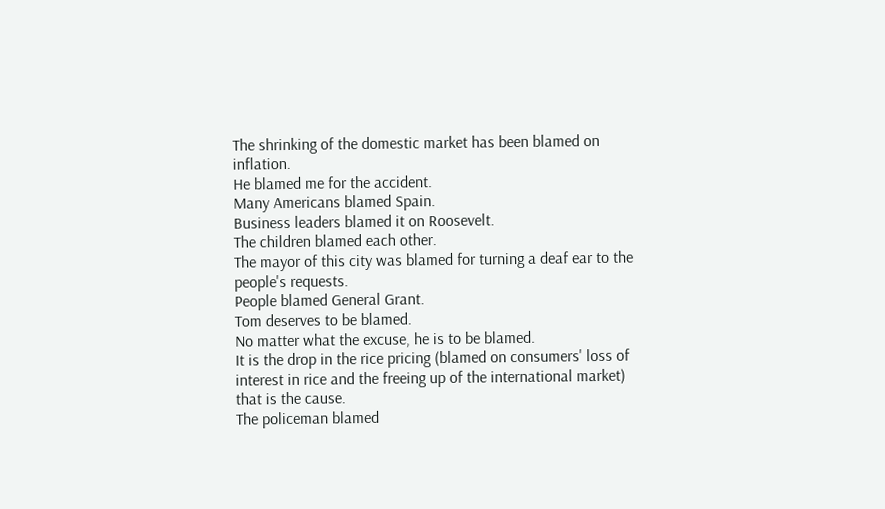The shrinking of the domestic market has been blamed on inflation.
He blamed me for the accident.
Many Americans blamed Spain.
Business leaders blamed it on Roosevelt.
The children blamed each other.
The mayor of this city was blamed for turning a deaf ear to the people's requests.
People blamed General Grant.
Tom deserves to be blamed.
No matter what the excuse, he is to be blamed.
It is the drop in the rice pricing (blamed on consumers' loss of interest in rice and the freeing up of the international market) that is the cause.
The policeman blamed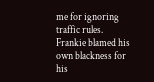me for ignoring traffic rules.
Frankie blamed his own blackness for his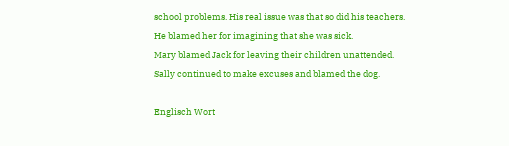school problems. His real issue was that so did his teachers.
He blamed her for imagining that she was sick.
Mary blamed Jack for leaving their children unattended.
Sally continued to make excuses and blamed the dog.

Englisch Wort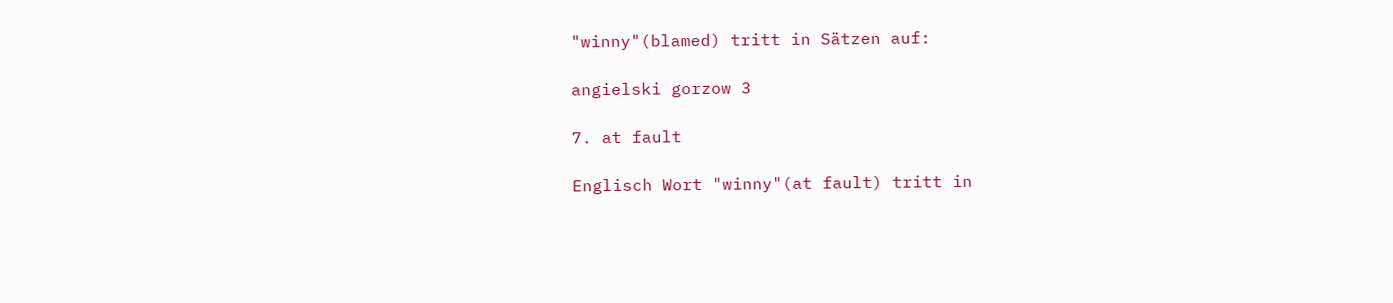"winny"(blamed) tritt in Sätzen auf:

angielski gorzow 3

7. at fault

Englisch Wort "winny"(at fault) tritt in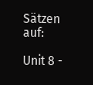Sätzen auf:

Unit 8 -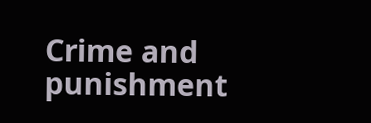Crime and punishment